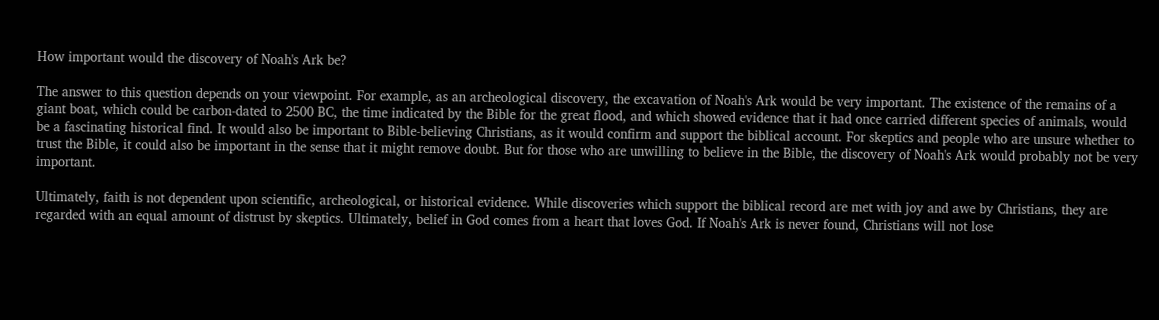How important would the discovery of Noah's Ark be?

The answer to this question depends on your viewpoint. For example, as an archeological discovery, the excavation of Noah's Ark would be very important. The existence of the remains of a giant boat, which could be carbon-dated to 2500 BC, the time indicated by the Bible for the great flood, and which showed evidence that it had once carried different species of animals, would be a fascinating historical find. It would also be important to Bible-believing Christians, as it would confirm and support the biblical account. For skeptics and people who are unsure whether to trust the Bible, it could also be important in the sense that it might remove doubt. But for those who are unwilling to believe in the Bible, the discovery of Noah's Ark would probably not be very important.

Ultimately, faith is not dependent upon scientific, archeological, or historical evidence. While discoveries which support the biblical record are met with joy and awe by Christians, they are regarded with an equal amount of distrust by skeptics. Ultimately, belief in God comes from a heart that loves God. If Noah's Ark is never found, Christians will not lose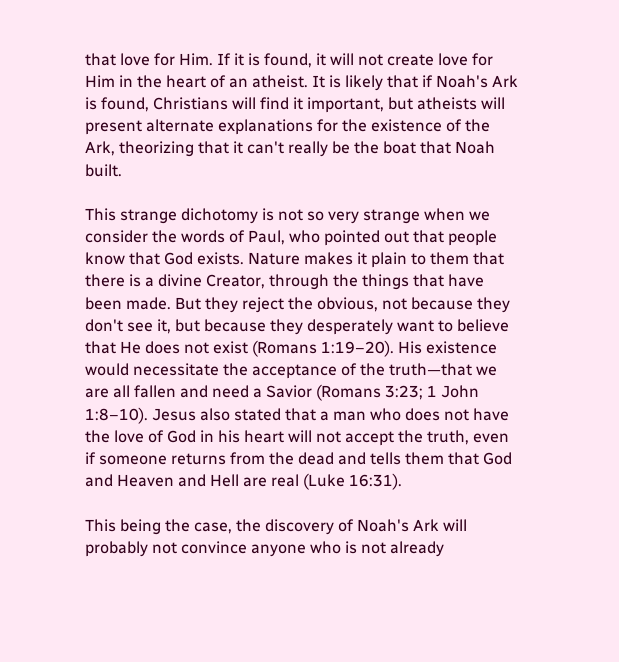that love for Him. If it is found, it will not create love for Him in the heart of an atheist. It is likely that if Noah's Ark is found, Christians will find it important, but atheists will present alternate explanations for the existence of the Ark, theorizing that it can't really be the boat that Noah built.

This strange dichotomy is not so very strange when we consider the words of Paul, who pointed out that people know that God exists. Nature makes it plain to them that there is a divine Creator, through the things that have been made. But they reject the obvious, not because they don't see it, but because they desperately want to believe that He does not exist (Romans 1:19–20). His existence would necessitate the acceptance of the truth—that we are all fallen and need a Savior (Romans 3:23; 1 John 1:8–10). Jesus also stated that a man who does not have the love of God in his heart will not accept the truth, even if someone returns from the dead and tells them that God and Heaven and Hell are real (Luke 16:31).

This being the case, the discovery of Noah's Ark will probably not convince anyone who is not already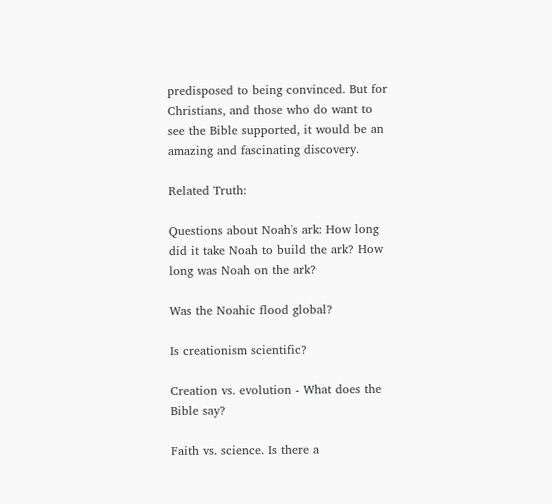predisposed to being convinced. But for Christians, and those who do want to see the Bible supported, it would be an amazing and fascinating discovery.

Related Truth:

Questions about Noah's ark: How long did it take Noah to build the ark? How long was Noah on the ark?

Was the Noahic flood global?

Is creationism scientific?

Creation vs. evolution - What does the Bible say?

Faith vs. science. Is there a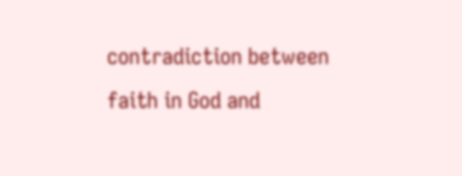contradiction between faith in God and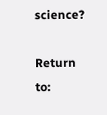science?

Return to: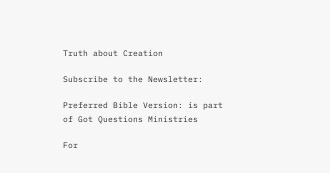Truth about Creation

Subscribe to the Newsletter:

Preferred Bible Version: is part of Got Questions Ministries

For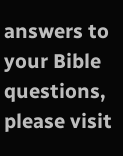answers to your Bible questions, please visit